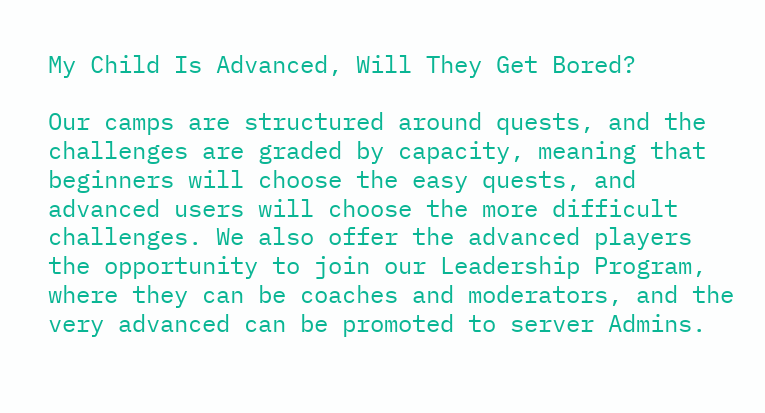My Child Is Advanced, Will They Get Bored?

Our camps are structured around quests, and the challenges are graded by capacity, meaning that beginners will choose the easy quests, and advanced users will choose the more difficult challenges. We also offer the advanced players the opportunity to join our Leadership Program, where they can be coaches and moderators, and the very advanced can be promoted to server Admins.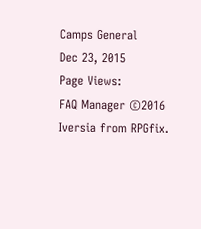Camps General
Dec 23, 2015
Page Views:
FAQ Manager ©2016 Iversia from RPGfix.